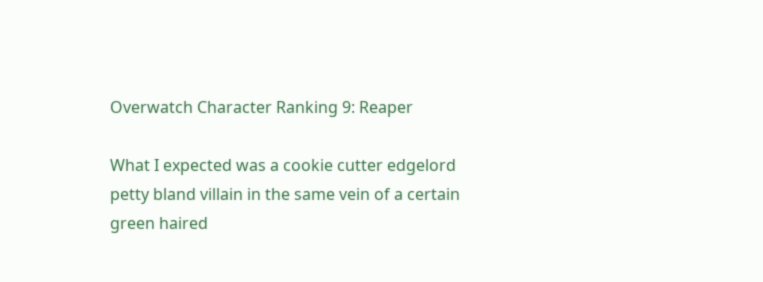Overwatch Character Ranking 9: Reaper

What I expected was a cookie cutter edgelord petty bland villain in the same vein of a certain green haired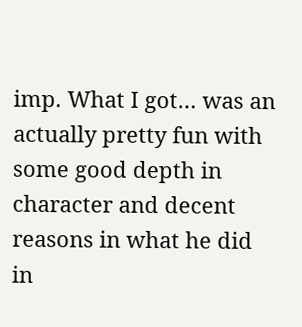imp. What I got… was an actually pretty fun with some good depth in character and decent reasons in what he did in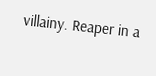villainy. Reaper in a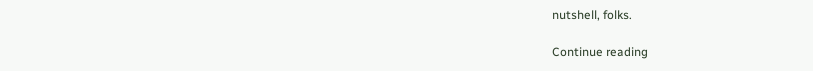nutshell, folks.

Continue reading